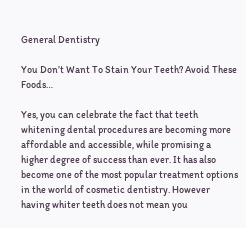General Dentistry

You Don’t Want To Stain Your Teeth? Avoid These Foods…

Yes, you can celebrate the fact that teeth whitening dental procedures are becoming more affordable and accessible, while promising a higher degree of success than ever. It has also become one of the most popular treatment options in the world of cosmetic dentistry. However having whiter teeth does not mean you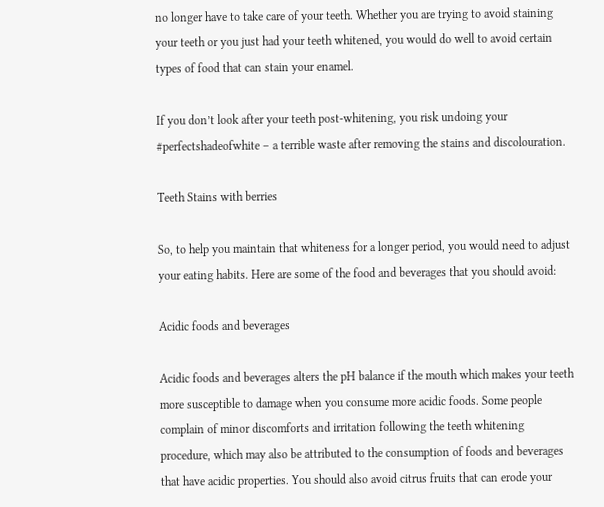no longer have to take care of your teeth. Whether you are trying to avoid staining your teeth or you just had your teeth whitened, you would do well to avoid certain types of food that can stain your enamel.

If you don’t look after your teeth post-whitening, you risk undoing your #perfectshadeofwhite – a terrible waste after removing the stains and discolouration.

Teeth Stains with berries

So, to help you maintain that whiteness for a longer period, you would need to adjust your eating habits. Here are some of the food and beverages that you should avoid:

Acidic foods and beverages

Acidic foods and beverages alters the pH balance if the mouth which makes your teeth more susceptible to damage when you consume more acidic foods. Some people complain of minor discomforts and irritation following the teeth whitening procedure, which may also be attributed to the consumption of foods and beverages that have acidic properties. You should also avoid citrus fruits that can erode your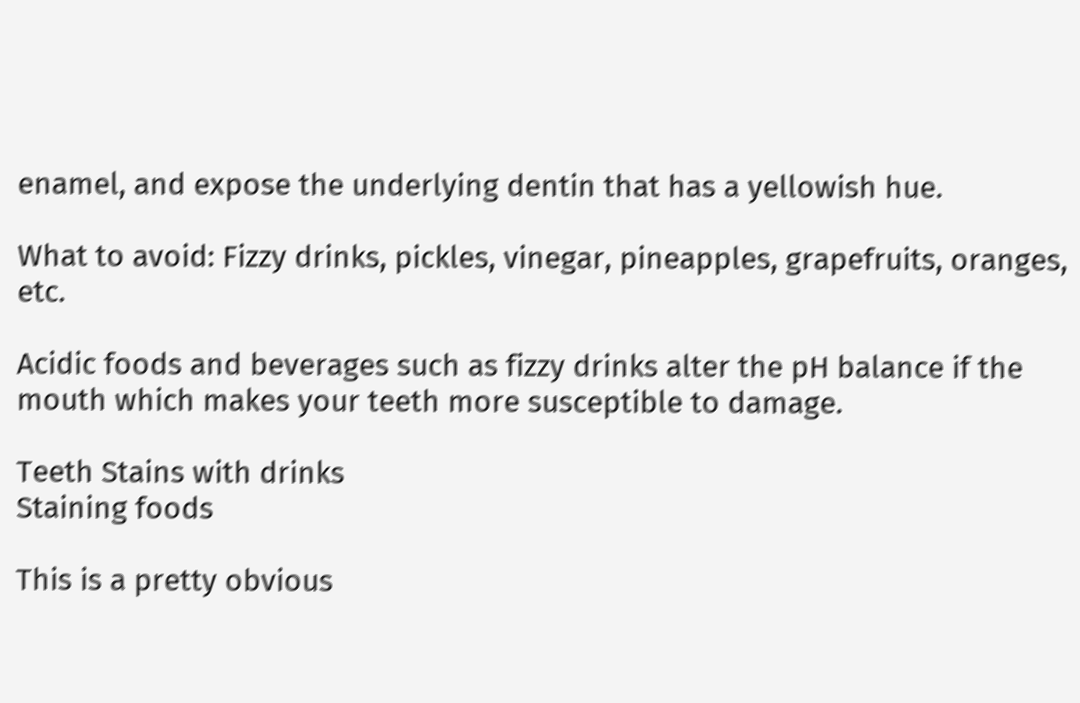enamel, and expose the underlying dentin that has a yellowish hue.

What to avoid: Fizzy drinks, pickles, vinegar, pineapples, grapefruits, oranges, etc.

Acidic foods and beverages such as fizzy drinks alter the pH balance if the mouth which makes your teeth more susceptible to damage.

Teeth Stains with drinks
Staining foods

This is a pretty obvious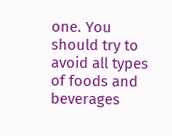one. You should try to avoid all types of foods and beverages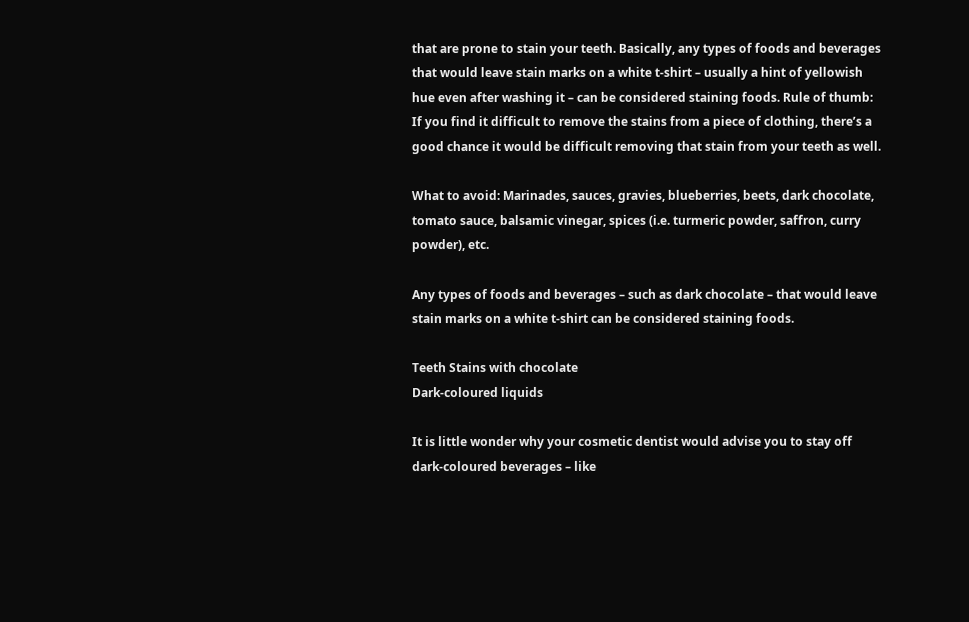that are prone to stain your teeth. Basically, any types of foods and beverages that would leave stain marks on a white t-shirt – usually a hint of yellowish hue even after washing it – can be considered staining foods. Rule of thumb: If you find it difficult to remove the stains from a piece of clothing, there’s a good chance it would be difficult removing that stain from your teeth as well.

What to avoid: Marinades, sauces, gravies, blueberries, beets, dark chocolate, tomato sauce, balsamic vinegar, spices (i.e. turmeric powder, saffron, curry powder), etc.

Any types of foods and beverages – such as dark chocolate – that would leave stain marks on a white t-shirt can be considered staining foods.

Teeth Stains with chocolate
Dark-coloured liquids

It is little wonder why your cosmetic dentist would advise you to stay off dark-coloured beverages – like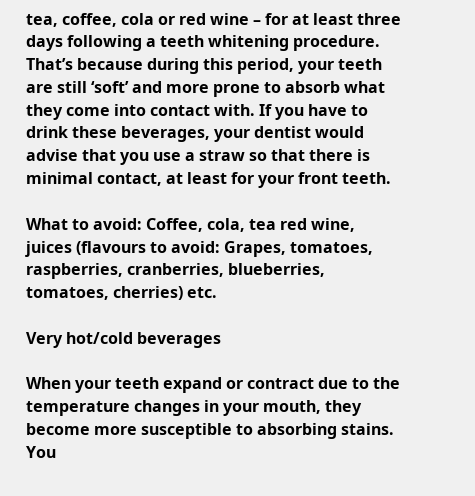tea, coffee, cola or red wine – for at least three days following a teeth whitening procedure. That’s because during this period, your teeth are still ‘soft’ and more prone to absorb what they come into contact with. If you have to drink these beverages, your dentist would advise that you use a straw so that there is minimal contact, at least for your front teeth.

What to avoid: Coffee, cola, tea red wine, juices (flavours to avoid: Grapes, tomatoes, raspberries, cranberries, blueberries, tomatoes, cherries) etc.

Very hot/cold beverages

When your teeth expand or contract due to the temperature changes in your mouth, they become more susceptible to absorbing stains. You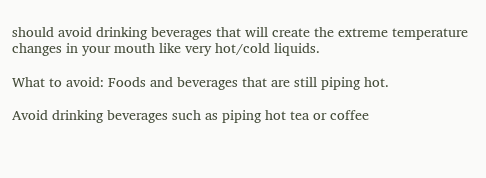should avoid drinking beverages that will create the extreme temperature changes in your mouth like very hot/cold liquids.

What to avoid: Foods and beverages that are still piping hot.

Avoid drinking beverages such as piping hot tea or coffee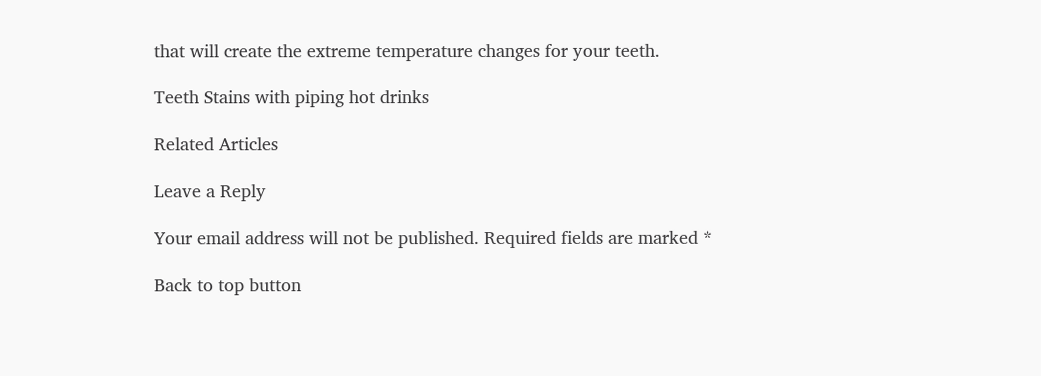that will create the extreme temperature changes for your teeth.

Teeth Stains with piping hot drinks

Related Articles

Leave a Reply

Your email address will not be published. Required fields are marked *

Back to top button